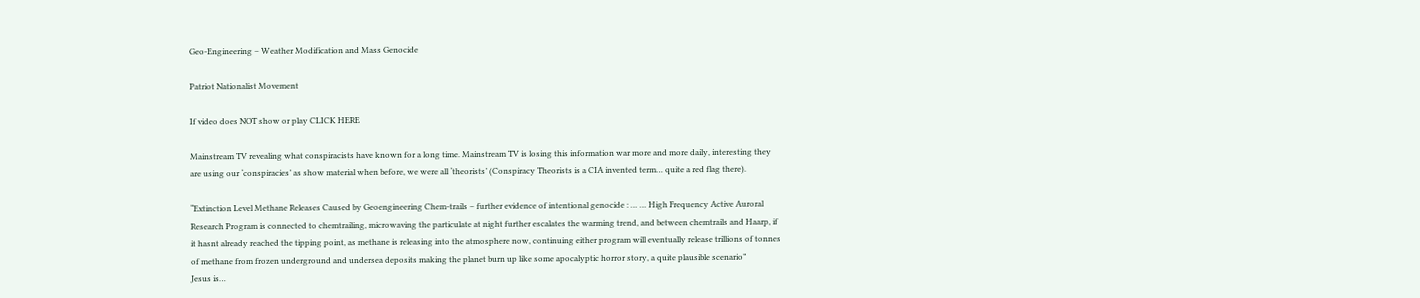Geo-Engineering – Weather Modification and Mass Genocide

Patriot Nationalist Movement

If video does NOT show or play CLICK HERE

Mainstream TV revealing what conspiracists have known for a long time. Mainstream TV is losing this information war more and more daily, interesting they are using our ‘conspiracies’ as show material when before, we were all ‘theorists’ (Conspiracy Theorists is a CIA invented term… quite a red flag there).

“Extinction Level Methane Releases Caused by Geoengineering Chem-trails – further evidence of intentional genocide : … … High Frequency Active Auroral Research Program is connected to chemtrailing, microwaving the particulate at night further escalates the warming trend, and between chemtrails and Haarp, if it hasnt already reached the tipping point, as methane is releasing into the atmosphere now, continuing either program will eventually release trillions of tonnes of methane from frozen underground and undersea deposits making the planet burn up like some apocalyptic horror story, a quite plausible scenario”
Jesus is…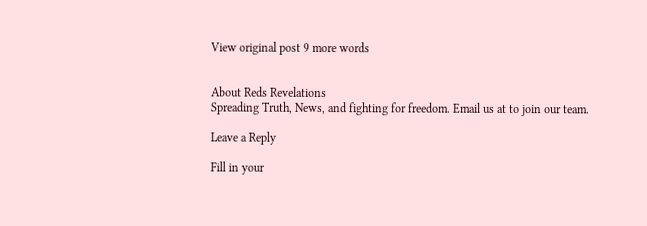View original post 9 more words


About Reds Revelations
Spreading Truth, News, and fighting for freedom. Email us at to join our team.

Leave a Reply

Fill in your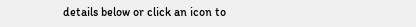details below or click an icon to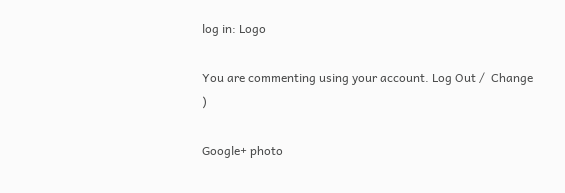log in: Logo

You are commenting using your account. Log Out /  Change )

Google+ photo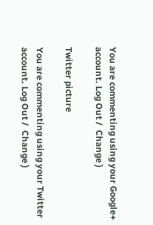You are commenting using your Google+ account. Log Out /  Change )

Twitter picture

You are commenting using your Twitter account. Log Out /  Change )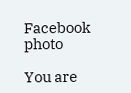Facebook photo

You are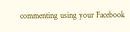commenting using your Facebook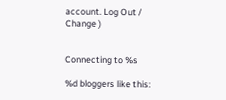account. Log Out /  Change )


Connecting to %s

%d bloggers like this: